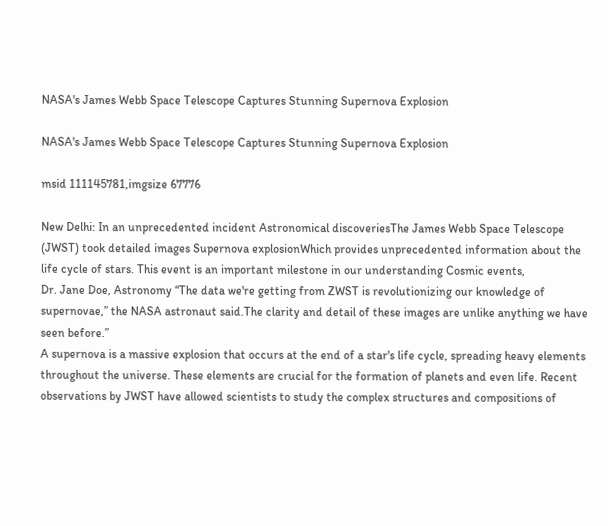NASA's James Webb Space Telescope Captures Stunning Supernova Explosion

NASA's James Webb Space Telescope Captures Stunning Supernova Explosion

msid 111145781,imgsize 67776

New Delhi: In an unprecedented incident Astronomical discoveriesThe James Webb Space Telescope (JWST) took detailed images Supernova explosionWhich provides unprecedented information about the life cycle of stars. This event is an important milestone in our understanding Cosmic events,
Dr. Jane Doe, Astronomy “The data we're getting from ZWST is revolutionizing our knowledge of supernovae,” the NASA astronaut said.The clarity and detail of these images are unlike anything we have seen before.”
A supernova is a massive explosion that occurs at the end of a star's life cycle, spreading heavy elements throughout the universe. These elements are crucial for the formation of planets and even life. Recent observations by JWST have allowed scientists to study the complex structures and compositions of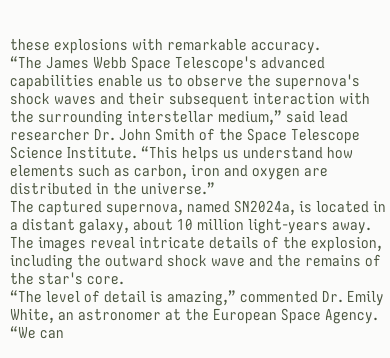these explosions with remarkable accuracy.
“The James Webb Space Telescope's advanced capabilities enable us to observe the supernova's shock waves and their subsequent interaction with the surrounding interstellar medium,” said lead researcher Dr. John Smith of the Space Telescope Science Institute. “This helps us understand how elements such as carbon, iron and oxygen are distributed in the universe.”
The captured supernova, named SN2024a, is located in a distant galaxy, about 10 million light-years away. The images reveal intricate details of the explosion, including the outward shock wave and the remains of the star's core.
“The level of detail is amazing,” commented Dr. Emily White, an astronomer at the European Space Agency. “We can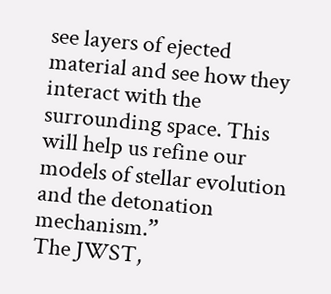see layers of ejected material and see how they interact with the surrounding space. This will help us refine our models of stellar evolution and the detonation mechanism.”
The JWST,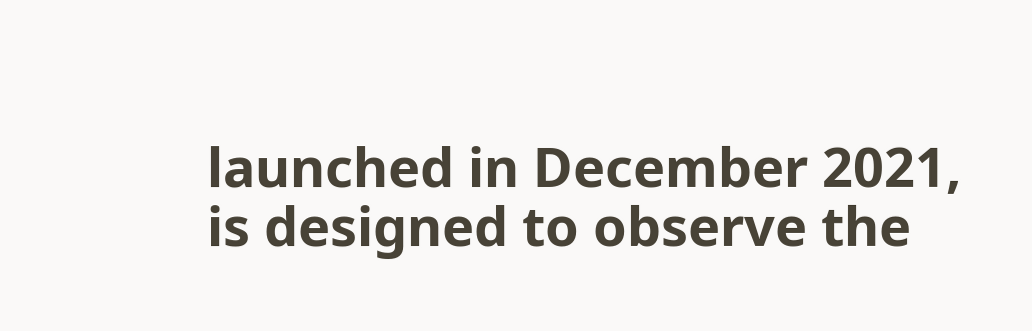launched in December 2021, is designed to observe the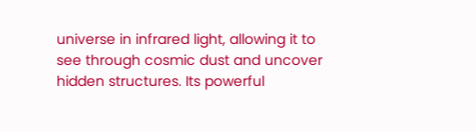universe in infrared light, allowing it to see through cosmic dust and uncover hidden structures. Its powerful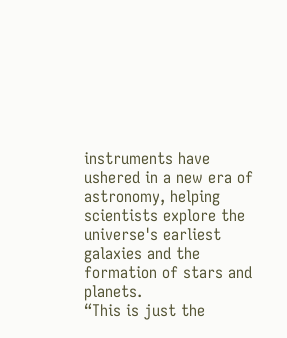instruments have ushered in a new era of astronomy, helping scientists explore the universe's earliest galaxies and the formation of stars and planets.
“This is just the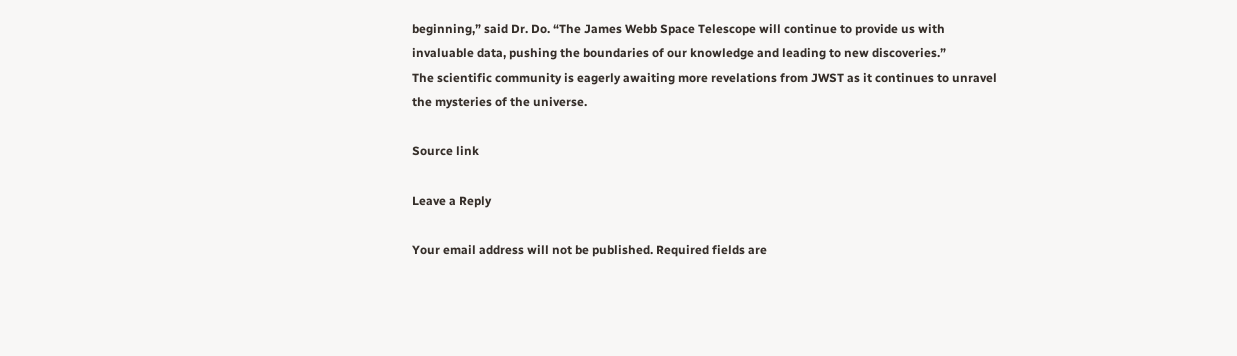beginning,” said Dr. Do. “The James Webb Space Telescope will continue to provide us with invaluable data, pushing the boundaries of our knowledge and leading to new discoveries.”
The scientific community is eagerly awaiting more revelations from JWST as it continues to unravel the mysteries of the universe.

Source link

Leave a Reply

Your email address will not be published. Required fields are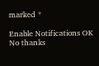marked *

Enable Notifications OK No thanks